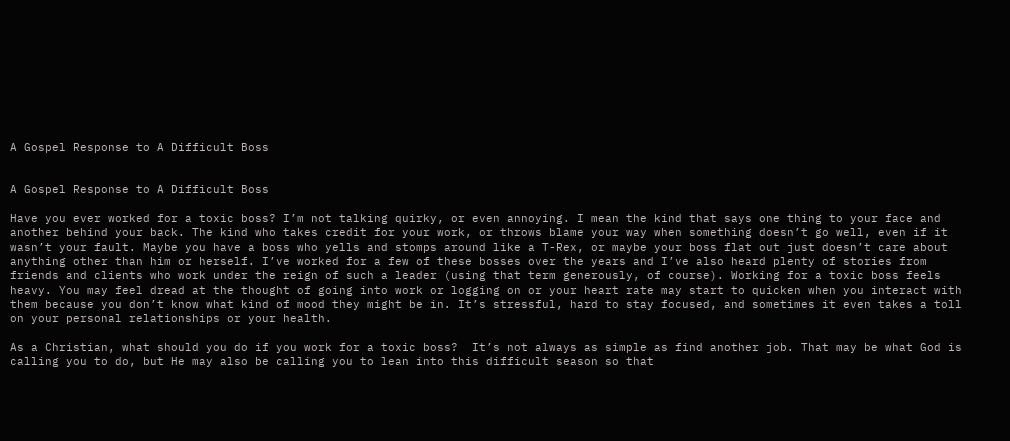A Gospel Response to A Difficult Boss


A Gospel Response to A Difficult Boss

Have you ever worked for a toxic boss? I’m not talking quirky, or even annoying. I mean the kind that says one thing to your face and another behind your back. The kind who takes credit for your work, or throws blame your way when something doesn’t go well, even if it wasn’t your fault. Maybe you have a boss who yells and stomps around like a T-Rex, or maybe your boss flat out just doesn’t care about anything other than him or herself. I’ve worked for a few of these bosses over the years and I’ve also heard plenty of stories from friends and clients who work under the reign of such a leader (using that term generously, of course). Working for a toxic boss feels heavy. You may feel dread at the thought of going into work or logging on or your heart rate may start to quicken when you interact with them because you don’t know what kind of mood they might be in. It’s stressful, hard to stay focused, and sometimes it even takes a toll on your personal relationships or your health.

As a Christian, what should you do if you work for a toxic boss?  It’s not always as simple as find another job. That may be what God is calling you to do, but He may also be calling you to lean into this difficult season so that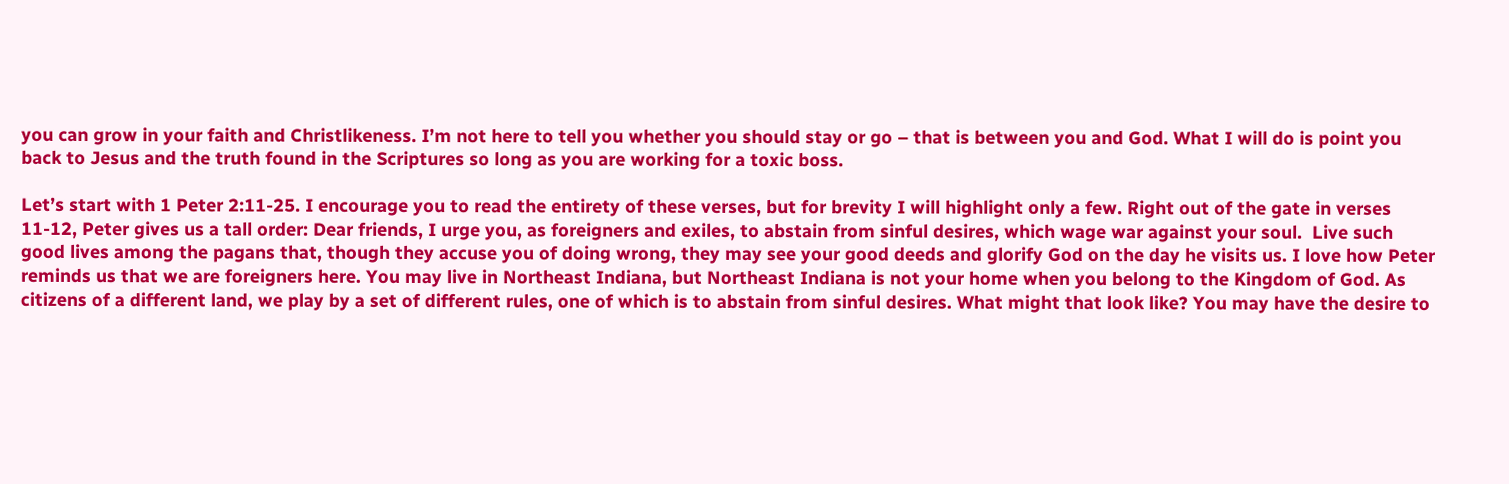you can grow in your faith and Christlikeness. I’m not here to tell you whether you should stay or go – that is between you and God. What I will do is point you back to Jesus and the truth found in the Scriptures so long as you are working for a toxic boss.

Let’s start with 1 Peter 2:11-25. I encourage you to read the entirety of these verses, but for brevity I will highlight only a few. Right out of the gate in verses 11-12, Peter gives us a tall order: Dear friends, I urge you, as foreigners and exiles, to abstain from sinful desires, which wage war against your soul.  Live such good lives among the pagans that, though they accuse you of doing wrong, they may see your good deeds and glorify God on the day he visits us. I love how Peter reminds us that we are foreigners here. You may live in Northeast Indiana, but Northeast Indiana is not your home when you belong to the Kingdom of God. As citizens of a different land, we play by a set of different rules, one of which is to abstain from sinful desires. What might that look like? You may have the desire to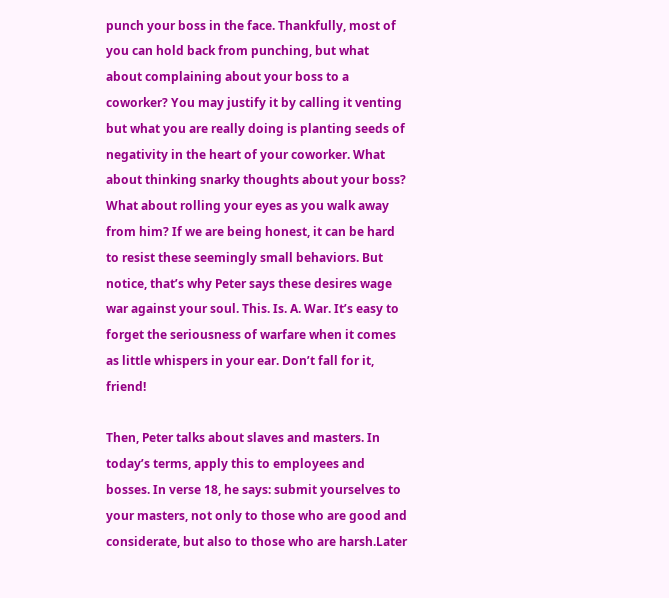punch your boss in the face. Thankfully, most of you can hold back from punching, but what about complaining about your boss to a coworker? You may justify it by calling it venting but what you are really doing is planting seeds of negativity in the heart of your coworker. What about thinking snarky thoughts about your boss? What about rolling your eyes as you walk away from him? If we are being honest, it can be hard to resist these seemingly small behaviors. But notice, that’s why Peter says these desires wage war against your soul. This. Is. A. War. It’s easy to forget the seriousness of warfare when it comes as little whispers in your ear. Don’t fall for it, friend!

Then, Peter talks about slaves and masters. In today’s terms, apply this to employees and bosses. In verse 18, he says: submit yourselves to your masters, not only to those who are good and considerate, but also to those who are harsh.Later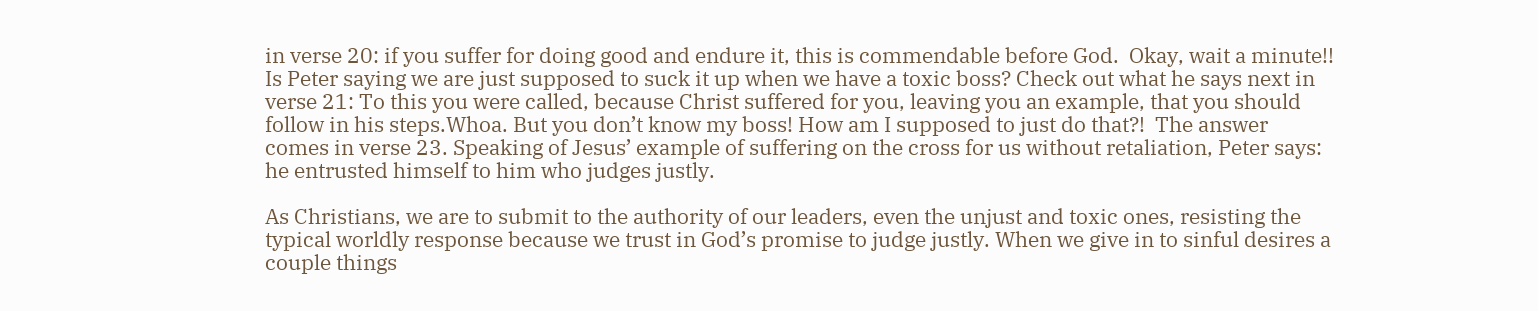in verse 20: if you suffer for doing good and endure it, this is commendable before God.  Okay, wait a minute!! Is Peter saying we are just supposed to suck it up when we have a toxic boss? Check out what he says next in verse 21: To this you were called, because Christ suffered for you, leaving you an example, that you should follow in his steps.Whoa. But you don’t know my boss! How am I supposed to just do that?!  The answer comes in verse 23. Speaking of Jesus’ example of suffering on the cross for us without retaliation, Peter says: he entrusted himself to him who judges justly.

As Christians, we are to submit to the authority of our leaders, even the unjust and toxic ones, resisting the typical worldly response because we trust in God’s promise to judge justly. When we give in to sinful desires a couple things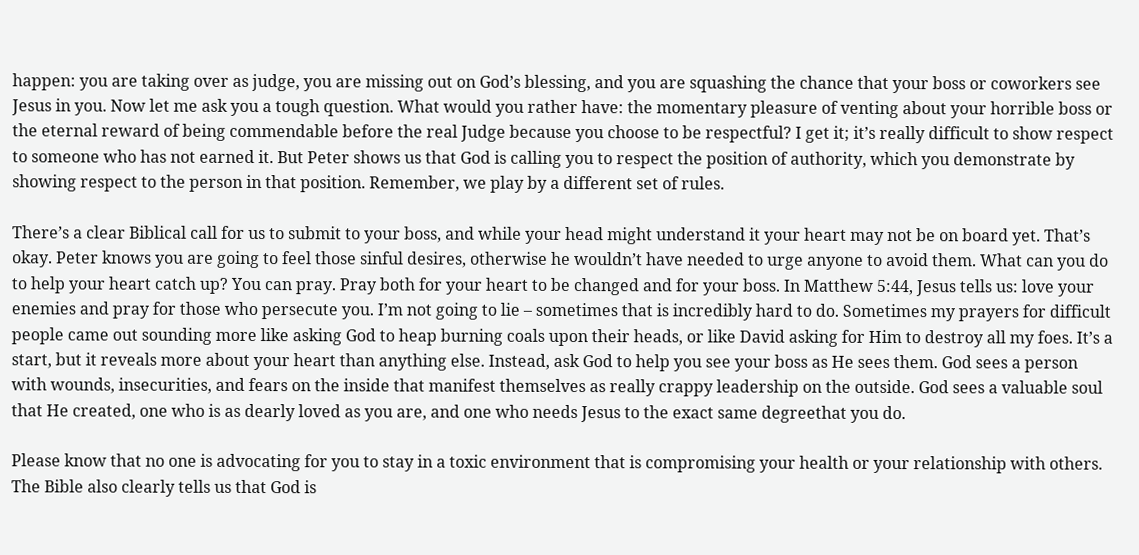happen: you are taking over as judge, you are missing out on God’s blessing, and you are squashing the chance that your boss or coworkers see Jesus in you. Now let me ask you a tough question. What would you rather have: the momentary pleasure of venting about your horrible boss or the eternal reward of being commendable before the real Judge because you choose to be respectful? I get it; it’s really difficult to show respect to someone who has not earned it. But Peter shows us that God is calling you to respect the position of authority, which you demonstrate by showing respect to the person in that position. Remember, we play by a different set of rules.

There’s a clear Biblical call for us to submit to your boss, and while your head might understand it your heart may not be on board yet. That’s okay. Peter knows you are going to feel those sinful desires, otherwise he wouldn’t have needed to urge anyone to avoid them. What can you do to help your heart catch up? You can pray. Pray both for your heart to be changed and for your boss. In Matthew 5:44, Jesus tells us: love your enemies and pray for those who persecute you. I’m not going to lie – sometimes that is incredibly hard to do. Sometimes my prayers for difficult people came out sounding more like asking God to heap burning coals upon their heads, or like David asking for Him to destroy all my foes. It’s a start, but it reveals more about your heart than anything else. Instead, ask God to help you see your boss as He sees them. God sees a person with wounds, insecurities, and fears on the inside that manifest themselves as really crappy leadership on the outside. God sees a valuable soul that He created, one who is as dearly loved as you are, and one who needs Jesus to the exact same degreethat you do.

Please know that no one is advocating for you to stay in a toxic environment that is compromising your health or your relationship with others. The Bible also clearly tells us that God is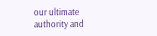our ultimate authority and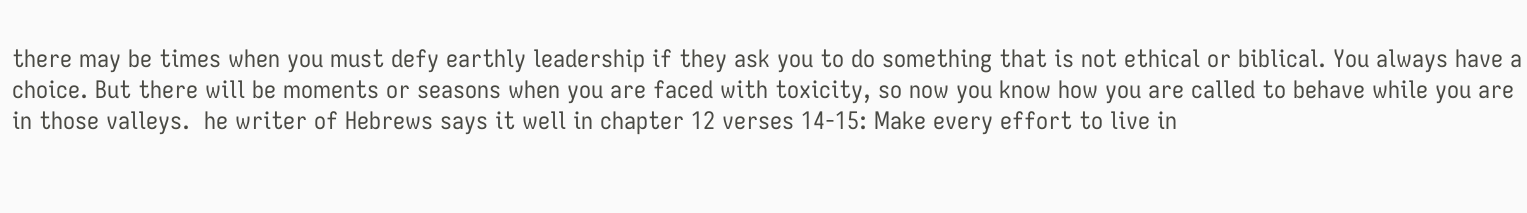there may be times when you must defy earthly leadership if they ask you to do something that is not ethical or biblical. You always have a choice. But there will be moments or seasons when you are faced with toxicity, so now you know how you are called to behave while you are in those valleys.  he writer of Hebrews says it well in chapter 12 verses 14-15: Make every effort to live in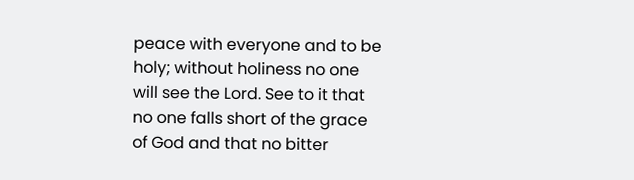peace with everyone and to be holy; without holiness no one will see the Lord. See to it that no one falls short of the grace of God and that no bitter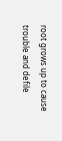root grows up to cause trouble and defile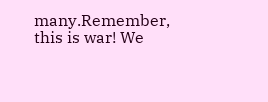many.Remember, this is war! We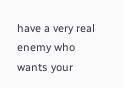have a very real enemy who wants your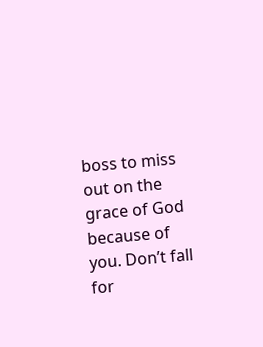boss to miss out on the grace of God because of you. Don’t fall for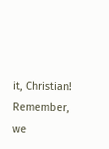it, Christian! Remember, we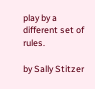play by a different set of rules.

by Sally Stitzer